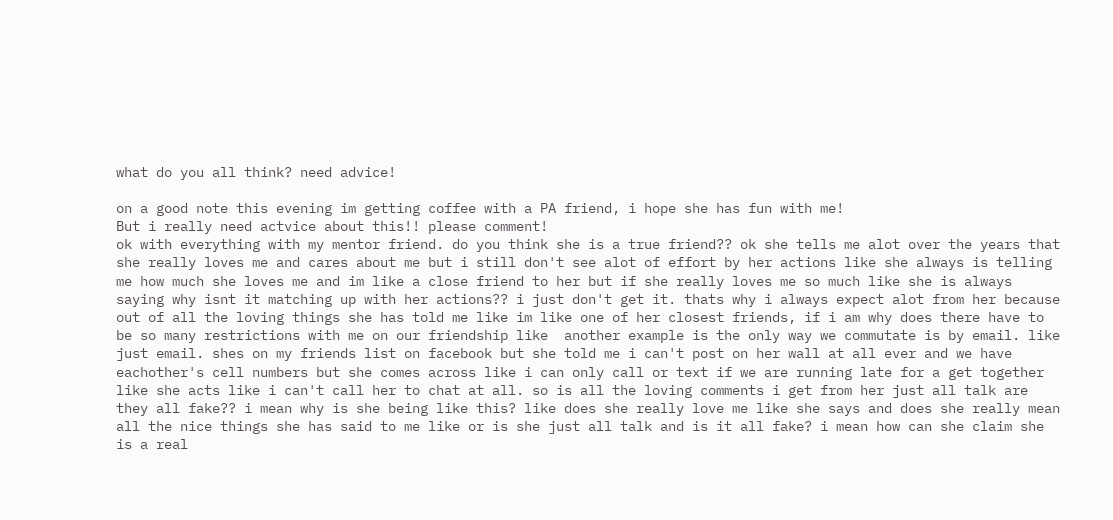what do you all think? need advice!

on a good note this evening im getting coffee with a PA friend, i hope she has fun with me!
But i really need actvice about this!! please comment!
ok with everything with my mentor friend. do you think she is a true friend?? ok she tells me alot over the years that she really loves me and cares about me but i still don't see alot of effort by her actions like she always is telling me how much she loves me and im like a close friend to her but if she really loves me so much like she is always saying why isnt it matching up with her actions?? i just don't get it. thats why i always expect alot from her because out of all the loving things she has told me like im like one of her closest friends, if i am why does there have to be so many restrictions with me on our friendship like  another example is the only way we commutate is by email. like just email. shes on my friends list on facebook but she told me i can't post on her wall at all ever and we have eachother's cell numbers but she comes across like i can only call or text if we are running late for a get together like she acts like i can't call her to chat at all. so is all the loving comments i get from her just all talk are they all fake?? i mean why is she being like this? like does she really love me like she says and does she really mean all the nice things she has said to me like or is she just all talk and is it all fake? i mean how can she claim she is a real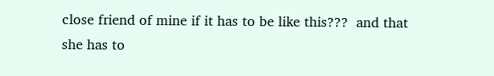close friend of mine if it has to be like this???  and that she has to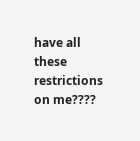have all these restrictions on me????